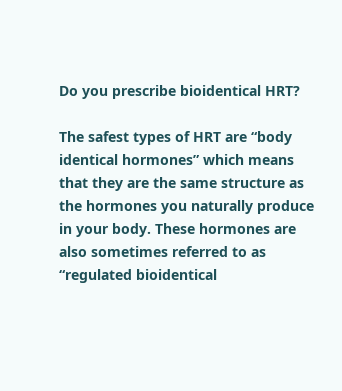Do you prescribe bioidentical HRT?

The safest types of HRT are “body identical hormones” which means that they are the same structure as the hormones you naturally produce in your body. These hormones are also sometimes referred to as “regulated bioidentical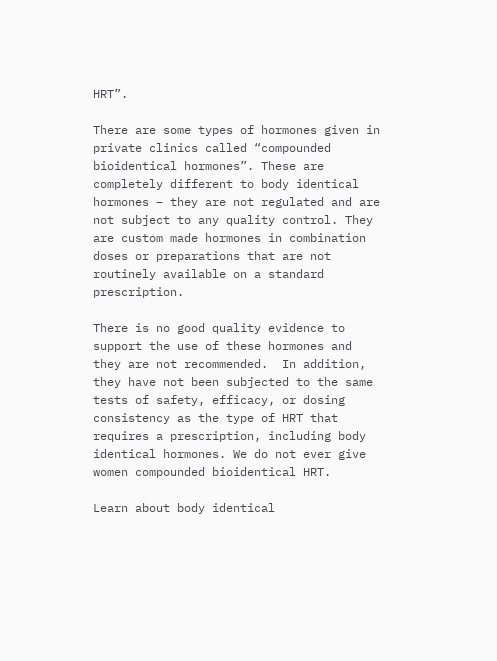HRT”.

There are some types of hormones given in private clinics called “compounded bioidentical hormones”. These are completely different to body identical hormones – they are not regulated and are not subject to any quality control. They are custom made hormones in combination doses or preparations that are not routinely available on a standard prescription.

There is no good quality evidence to support the use of these hormones and they are not recommended.  In addition, they have not been subjected to the same tests of safety, efficacy, or dosing consistency as the type of HRT that requires a prescription, including body identical hormones. We do not ever give women compounded bioidentical HRT.

Learn about body identical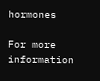hormones

For more information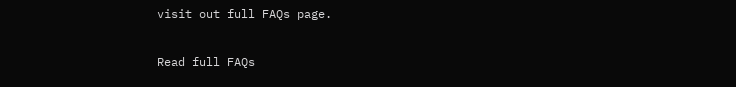visit out full FAQs page.

Read full FAQs